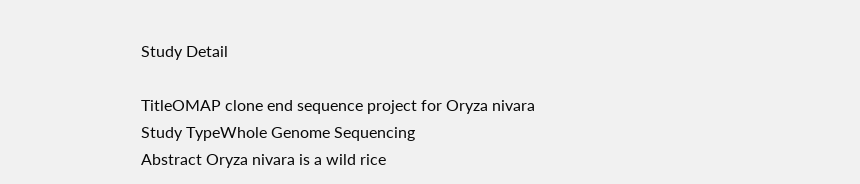Study Detail

TitleOMAP clone end sequence project for Oryza nivara
Study TypeWhole Genome Sequencing
Abstract Oryza nivara is a wild rice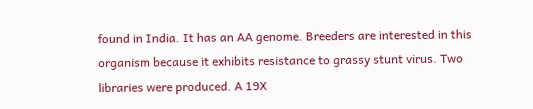found in India. It has an AA genome. Breeders are interested in this organism because it exhibits resistance to grassy stunt virus. Two libraries were produced. A 19X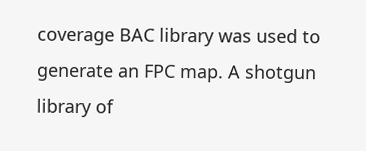coverage BAC library was used to generate an FPC map. A shotgun library of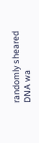randomly sheared DNA wa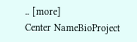.. [more]
Center NameBioProject